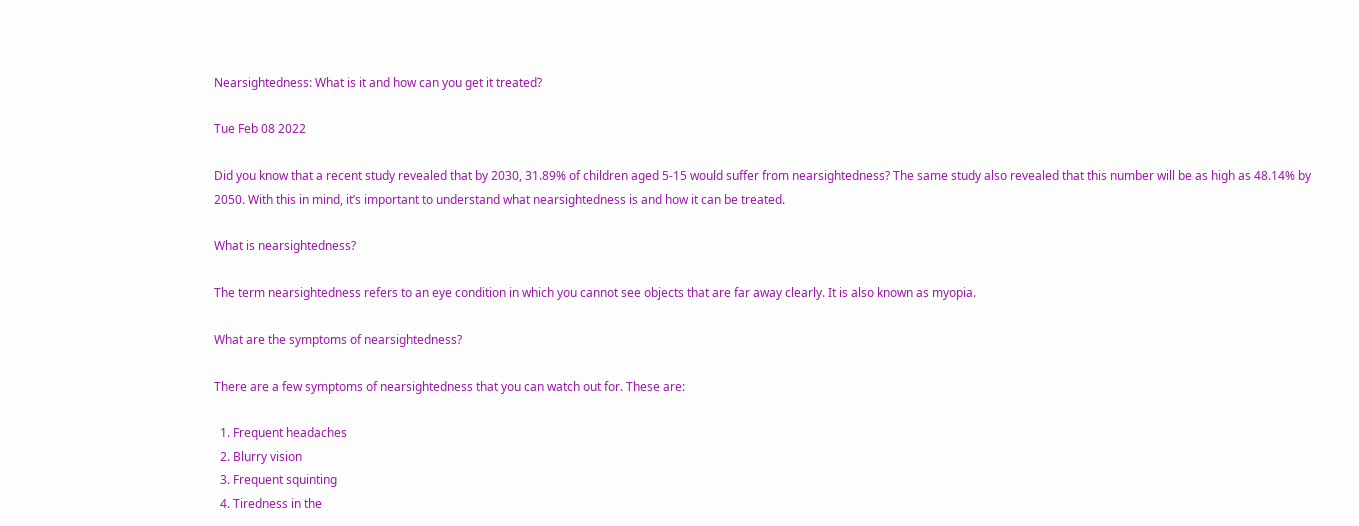Nearsightedness: What is it and how can you get it treated?

Tue Feb 08 2022

Did you know that a recent study revealed that by 2030, 31.89% of children aged 5-15 would suffer from nearsightedness? The same study also revealed that this number will be as high as 48.14% by 2050. With this in mind, it’s important to understand what nearsightedness is and how it can be treated.

What is nearsightedness?

The term nearsightedness refers to an eye condition in which you cannot see objects that are far away clearly. It is also known as myopia.

What are the symptoms of nearsightedness?

There are a few symptoms of nearsightedness that you can watch out for. These are:

  1. Frequent headaches
  2. Blurry vision
  3. Frequent squinting
  4. Tiredness in the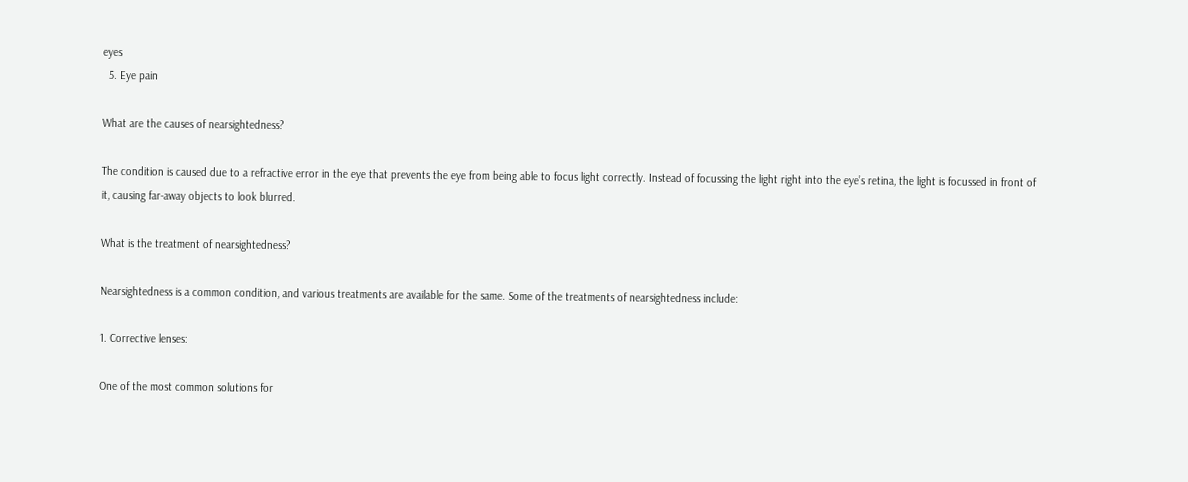eyes
  5. Eye pain

What are the causes of nearsightedness?

The condition is caused due to a refractive error in the eye that prevents the eye from being able to focus light correctly. Instead of focussing the light right into the eye’s retina, the light is focussed in front of it, causing far-away objects to look blurred.

What is the treatment of nearsightedness?

Nearsightedness is a common condition, and various treatments are available for the same. Some of the treatments of nearsightedness include:

1. Corrective lenses:

One of the most common solutions for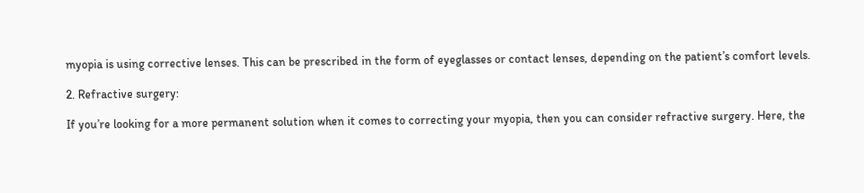myopia is using corrective lenses. This can be prescribed in the form of eyeglasses or contact lenses, depending on the patient’s comfort levels.

2. Refractive surgery:

If you’re looking for a more permanent solution when it comes to correcting your myopia, then you can consider refractive surgery. Here, the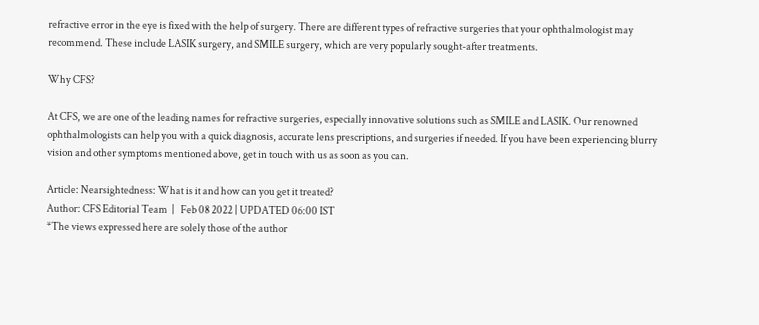refractive error in the eye is fixed with the help of surgery. There are different types of refractive surgeries that your ophthalmologist may recommend. These include LASIK surgery, and SMILE surgery, which are very popularly sought-after treatments.

Why CFS?

At CFS, we are one of the leading names for refractive surgeries, especially innovative solutions such as SMILE and LASIK. Our renowned ophthalmologists can help you with a quick diagnosis, accurate lens prescriptions, and surgeries if needed. If you have been experiencing blurry vision and other symptoms mentioned above, get in touch with us as soon as you can.

Article: Nearsightedness: What is it and how can you get it treated?
Author: CFS Editorial Team  |   Feb 08 2022 | UPDATED 06:00 IST
*The views expressed here are solely those of the author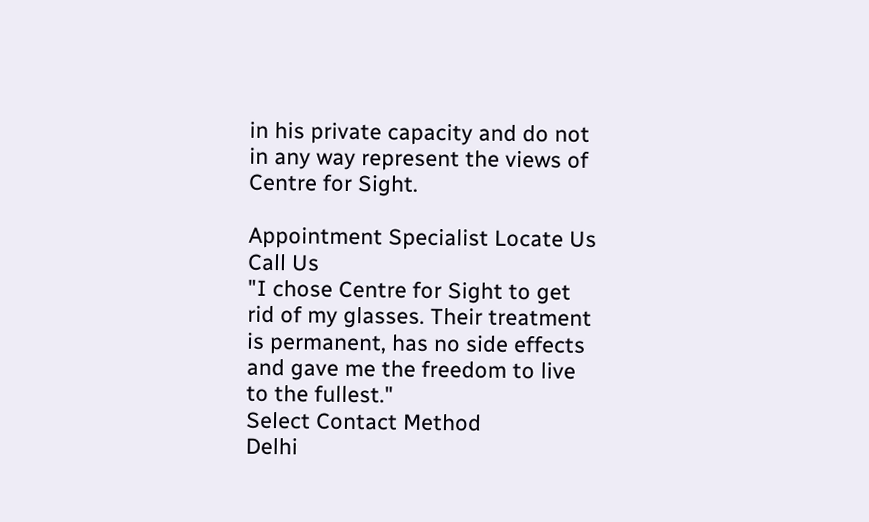in his private capacity and do not in any way represent the views of Centre for Sight.

Appointment Specialist Locate Us Call Us
"I chose Centre for Sight to get rid of my glasses. Their treatment is permanent, has no side effects and gave me the freedom to live to the fullest."
Select Contact Method
Delhi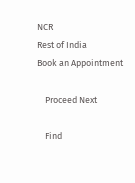NCR
Rest of India
Book an Appointment

    Proceed Next

    Find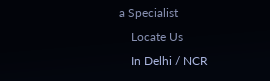a Specialist
    Locate Us
    In Delhi / NCR